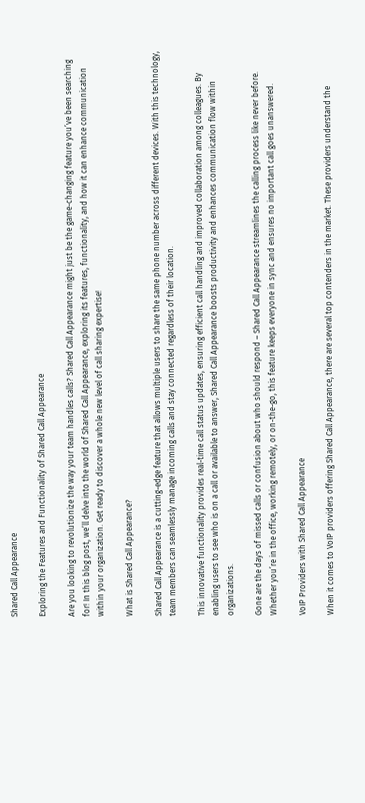Shared Call Appearance

Exploring the Features and Functionality of Shared Call Appearance

Are you looking to revolutionize the way your team handles calls? Shared Call Appearance might just be the game-changing feature you’ve been searching for! In this blog post, we’ll delve into the world of Shared Call Appearance, exploring its features, functionality, and how it can enhance communication within your organization. Get ready to discover a whole new level of call sharing expertise!

What is Shared Call Appearance?

Shared Call Appearance is a cutting-edge feature that allows multiple users to share the same phone number across different devices. With this technology, team members can seamlessly manage incoming calls and stay connected regardless of their location.

This innovative functionality provides real-time call status updates, ensuring efficient call handling and improved collaboration among colleagues. By enabling users to see who is on a call or available to answer, Shared Call Appearance boosts productivity and enhances communication flow within organizations.

Gone are the days of missed calls or confusion about who should respond – Shared Call Appearance streamlines the calling process like never before. Whether you’re in the office, working remotely, or on-the-go, this feature keeps everyone in sync and ensures no important call goes unanswered.

VoIP Providers with Shared Call Appearance

When it comes to VoIP providers offering Shared Call Appearance, there are several top contenders in the market. These providers understand the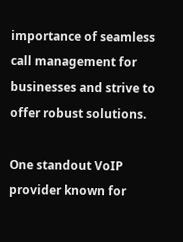importance of seamless call management for businesses and strive to offer robust solutions.

One standout VoIP provider known for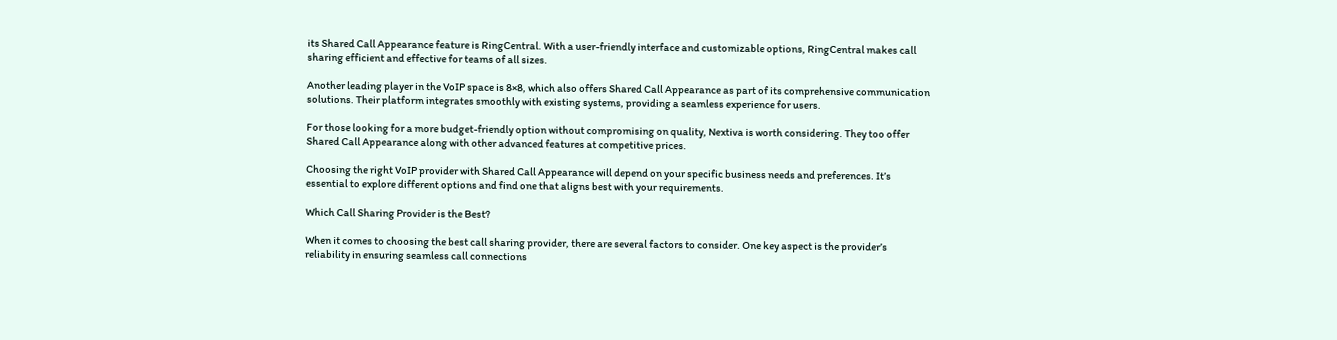its Shared Call Appearance feature is RingCentral. With a user-friendly interface and customizable options, RingCentral makes call sharing efficient and effective for teams of all sizes.

Another leading player in the VoIP space is 8×8, which also offers Shared Call Appearance as part of its comprehensive communication solutions. Their platform integrates smoothly with existing systems, providing a seamless experience for users.

For those looking for a more budget-friendly option without compromising on quality, Nextiva is worth considering. They too offer Shared Call Appearance along with other advanced features at competitive prices.

Choosing the right VoIP provider with Shared Call Appearance will depend on your specific business needs and preferences. It’s essential to explore different options and find one that aligns best with your requirements.

Which Call Sharing Provider is the Best?

When it comes to choosing the best call sharing provider, there are several factors to consider. One key aspect is the provider’s reliability in ensuring seamless call connections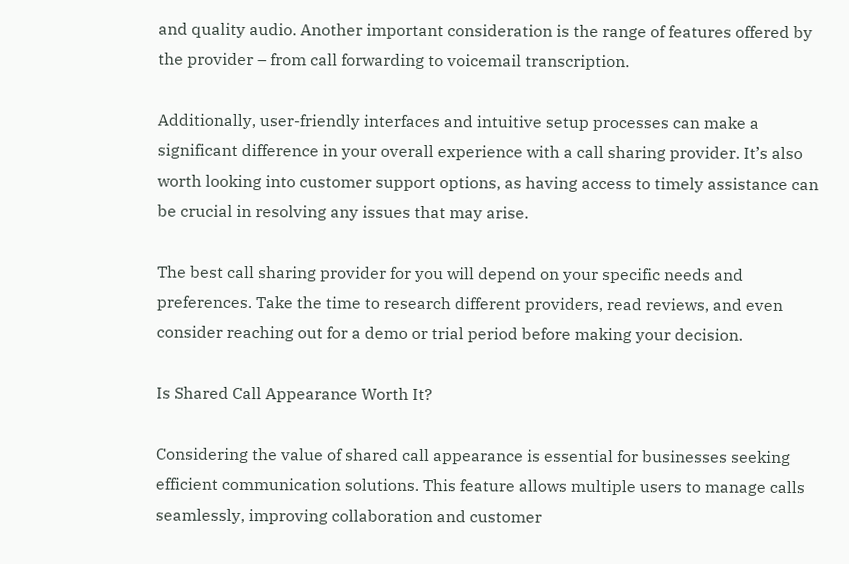and quality audio. Another important consideration is the range of features offered by the provider – from call forwarding to voicemail transcription.

Additionally, user-friendly interfaces and intuitive setup processes can make a significant difference in your overall experience with a call sharing provider. It’s also worth looking into customer support options, as having access to timely assistance can be crucial in resolving any issues that may arise.

The best call sharing provider for you will depend on your specific needs and preferences. Take the time to research different providers, read reviews, and even consider reaching out for a demo or trial period before making your decision.

Is Shared Call Appearance Worth It?

Considering the value of shared call appearance is essential for businesses seeking efficient communication solutions. This feature allows multiple users to manage calls seamlessly, improving collaboration and customer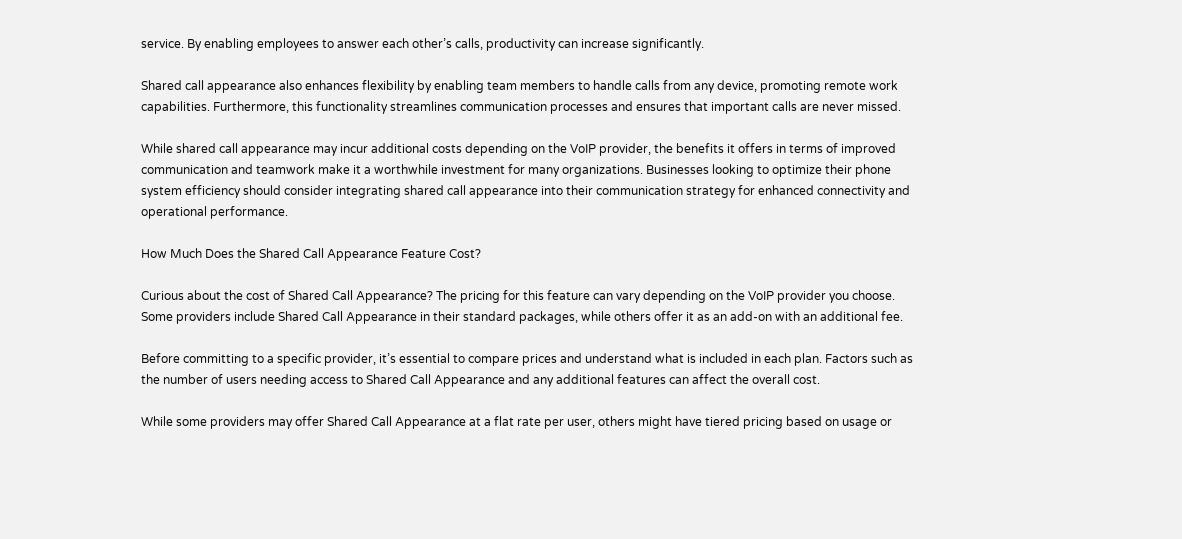service. By enabling employees to answer each other’s calls, productivity can increase significantly.

Shared call appearance also enhances flexibility by enabling team members to handle calls from any device, promoting remote work capabilities. Furthermore, this functionality streamlines communication processes and ensures that important calls are never missed.

While shared call appearance may incur additional costs depending on the VoIP provider, the benefits it offers in terms of improved communication and teamwork make it a worthwhile investment for many organizations. Businesses looking to optimize their phone system efficiency should consider integrating shared call appearance into their communication strategy for enhanced connectivity and operational performance.

How Much Does the Shared Call Appearance Feature Cost?

Curious about the cost of Shared Call Appearance? The pricing for this feature can vary depending on the VoIP provider you choose. Some providers include Shared Call Appearance in their standard packages, while others offer it as an add-on with an additional fee.

Before committing to a specific provider, it’s essential to compare prices and understand what is included in each plan. Factors such as the number of users needing access to Shared Call Appearance and any additional features can affect the overall cost.

While some providers may offer Shared Call Appearance at a flat rate per user, others might have tiered pricing based on usage or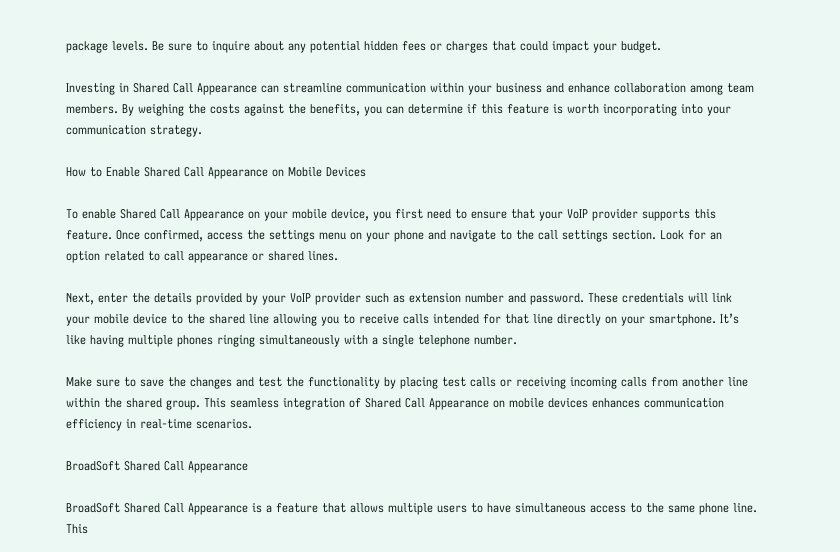package levels. Be sure to inquire about any potential hidden fees or charges that could impact your budget.

Investing in Shared Call Appearance can streamline communication within your business and enhance collaboration among team members. By weighing the costs against the benefits, you can determine if this feature is worth incorporating into your communication strategy.

How to Enable Shared Call Appearance on Mobile Devices

To enable Shared Call Appearance on your mobile device, you first need to ensure that your VoIP provider supports this feature. Once confirmed, access the settings menu on your phone and navigate to the call settings section. Look for an option related to call appearance or shared lines.

Next, enter the details provided by your VoIP provider such as extension number and password. These credentials will link your mobile device to the shared line allowing you to receive calls intended for that line directly on your smartphone. It’s like having multiple phones ringing simultaneously with a single telephone number.

Make sure to save the changes and test the functionality by placing test calls or receiving incoming calls from another line within the shared group. This seamless integration of Shared Call Appearance on mobile devices enhances communication efficiency in real-time scenarios.

BroadSoft Shared Call Appearance

BroadSoft Shared Call Appearance is a feature that allows multiple users to have simultaneous access to the same phone line. This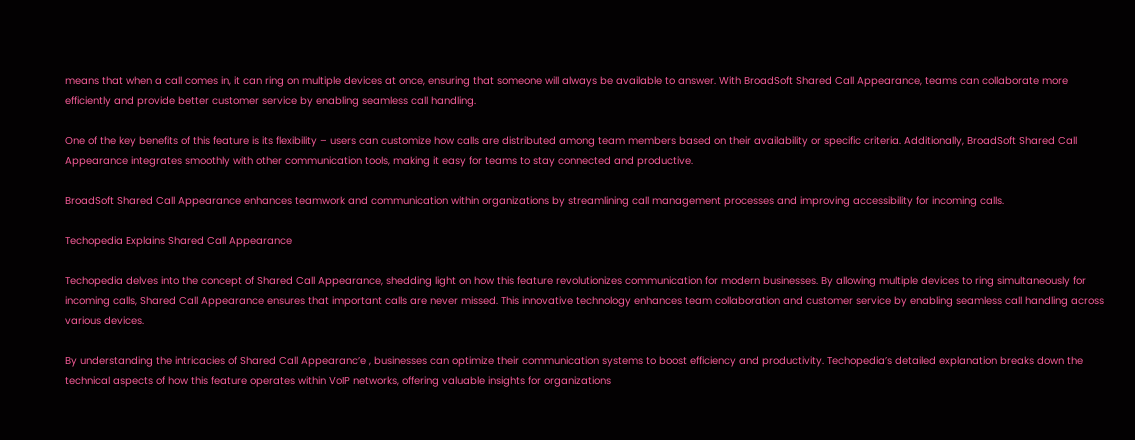means that when a call comes in, it can ring on multiple devices at once, ensuring that someone will always be available to answer. With BroadSoft Shared Call Appearance, teams can collaborate more efficiently and provide better customer service by enabling seamless call handling.

One of the key benefits of this feature is its flexibility – users can customize how calls are distributed among team members based on their availability or specific criteria. Additionally, BroadSoft Shared Call Appearance integrates smoothly with other communication tools, making it easy for teams to stay connected and productive.

BroadSoft Shared Call Appearance enhances teamwork and communication within organizations by streamlining call management processes and improving accessibility for incoming calls.

Techopedia Explains Shared Call Appearance

Techopedia delves into the concept of Shared Call Appearance, shedding light on how this feature revolutionizes communication for modern businesses. By allowing multiple devices to ring simultaneously for incoming calls, Shared Call Appearance ensures that important calls are never missed. This innovative technology enhances team collaboration and customer service by enabling seamless call handling across various devices.

By understanding the intricacies of Shared Call Appearanc’e , businesses can optimize their communication systems to boost efficiency and productivity. Techopedia’s detailed explanation breaks down the technical aspects of how this feature operates within VoIP networks, offering valuable insights for organizations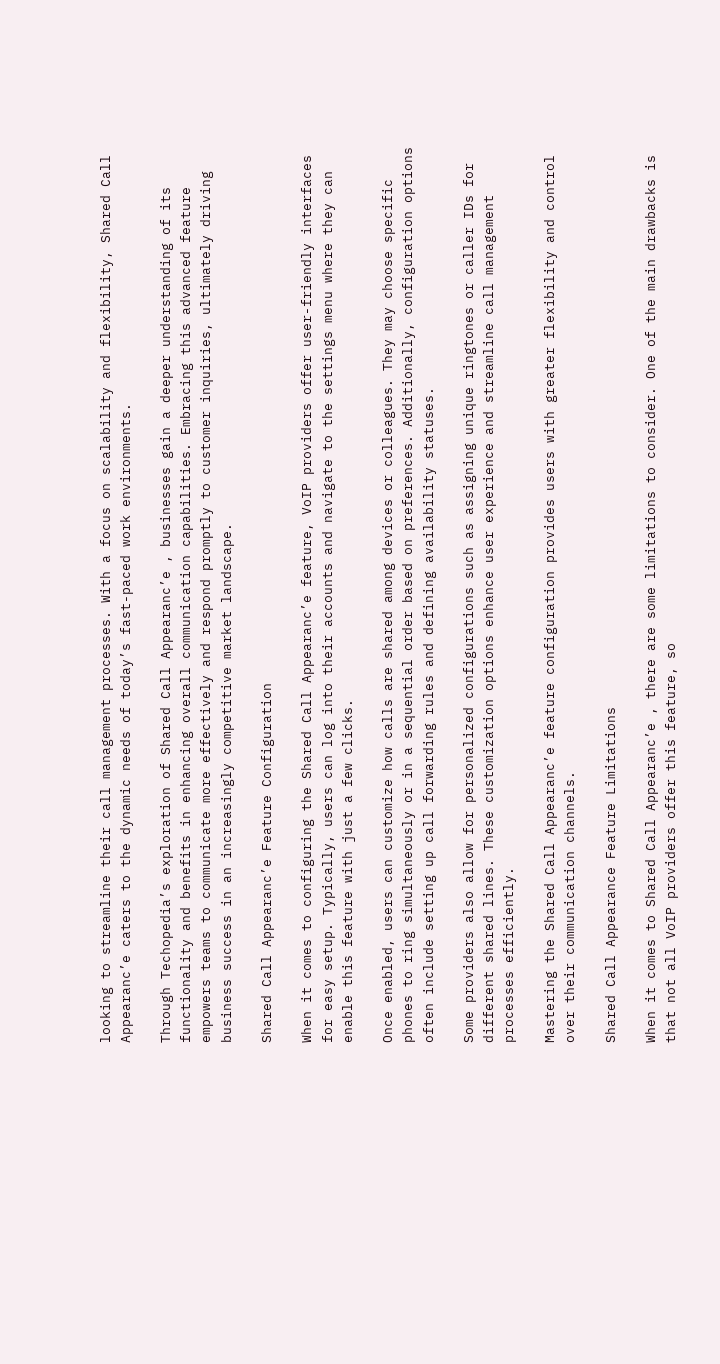looking to streamline their call management processes. With a focus on scalability and flexibility, Shared Call Appearanc’e caters to the dynamic needs of today’s fast-paced work environments.

Through Techopedia’s exploration of Shared Call Appearanc’e , businesses gain a deeper understanding of its functionality and benefits in enhancing overall communication capabilities. Embracing this advanced feature empowers teams to communicate more effectively and respond promptly to customer inquiries, ultimately driving business success in an increasingly competitive market landscape.

Shared Call Appearanc’e Feature Configuration

When it comes to configuring the Shared Call Appearanc’e feature, VoIP providers offer user-friendly interfaces for easy setup. Typically, users can log into their accounts and navigate to the settings menu where they can enable this feature with just a few clicks.

Once enabled, users can customize how calls are shared among devices or colleagues. They may choose specific phones to ring simultaneously or in a sequential order based on preferences. Additionally, configuration options often include setting up call forwarding rules and defining availability statuses.

Some providers also allow for personalized configurations such as assigning unique ringtones or caller IDs for different shared lines. These customization options enhance user experience and streamline call management processes efficiently.

Mastering the Shared Call Appearanc’e feature configuration provides users with greater flexibility and control over their communication channels.

Shared Call Appearance Feature Limitations

When it comes to Shared Call Appearanc’e , there are some limitations to consider. One of the main drawbacks is that not all VoIP providers offer this feature, so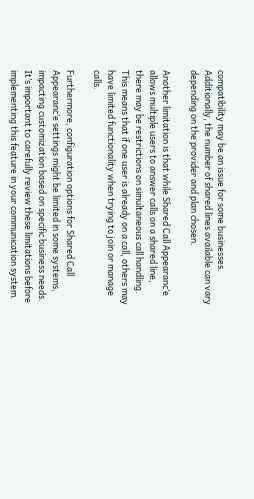compatibility may be an issue for some businesses. Additionally, the number of shared lines available can vary depending on the provider and plan chosen.

Another limitation is that while Shared Call Appearanc’e allows multiple users to answer calls on a shared line, there may be restrictions on simultaneous call handling. This means that if one user is already on a call, others may have limited functionality when trying to join or manage calls.

Furthermore, configuration options for Shared Call Appearanc’e settings might be limited in some systems, impacting customization based on specific business needs. It’s important to carefully review these limitations before implementing this feature in your communication system.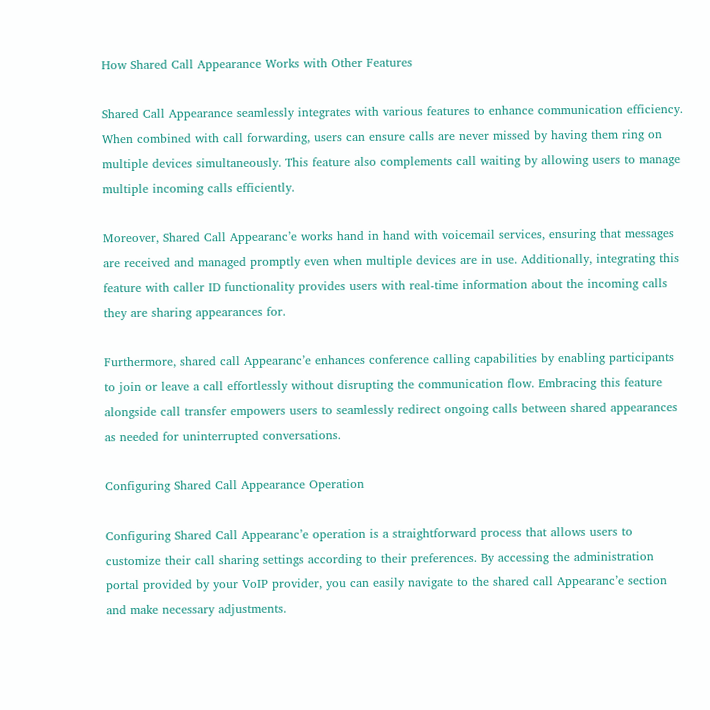How Shared Call Appearance Works with Other Features

Shared Call Appearance seamlessly integrates with various features to enhance communication efficiency. When combined with call forwarding, users can ensure calls are never missed by having them ring on multiple devices simultaneously. This feature also complements call waiting by allowing users to manage multiple incoming calls efficiently.

Moreover, Shared Call Appearanc’e works hand in hand with voicemail services, ensuring that messages are received and managed promptly even when multiple devices are in use. Additionally, integrating this feature with caller ID functionality provides users with real-time information about the incoming calls they are sharing appearances for.

Furthermore, shared call Appearanc’e enhances conference calling capabilities by enabling participants to join or leave a call effortlessly without disrupting the communication flow. Embracing this feature alongside call transfer empowers users to seamlessly redirect ongoing calls between shared appearances as needed for uninterrupted conversations.

Configuring Shared Call Appearance Operation

Configuring Shared Call Appearanc’e operation is a straightforward process that allows users to customize their call sharing settings according to their preferences. By accessing the administration portal provided by your VoIP provider, you can easily navigate to the shared call Appearanc’e section and make necessary adjustments.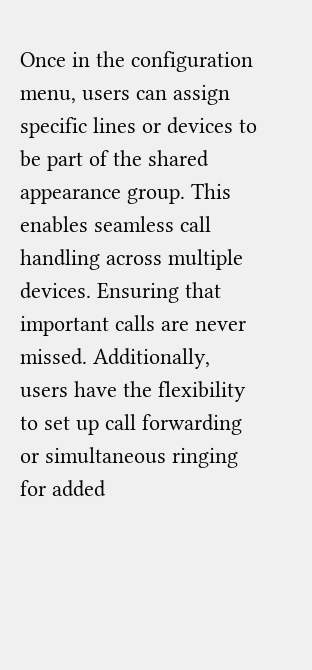Once in the configuration menu, users can assign specific lines or devices to be part of the shared appearance group. This enables seamless call handling across multiple devices. Ensuring that important calls are never missed. Additionally, users have the flexibility to set up call forwarding or simultaneous ringing for added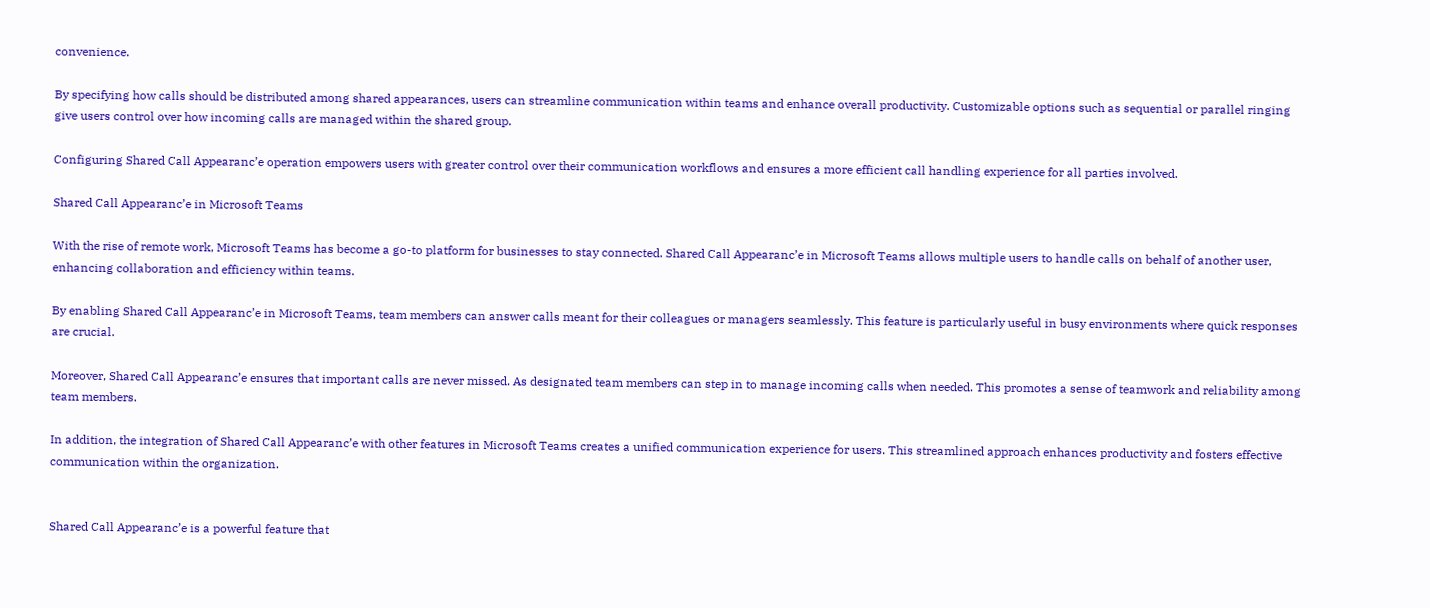convenience.

By specifying how calls should be distributed among shared appearances, users can streamline communication within teams and enhance overall productivity. Customizable options such as sequential or parallel ringing give users control over how incoming calls are managed within the shared group.

Configuring Shared Call Appearanc’e operation empowers users with greater control over their communication workflows and ensures a more efficient call handling experience for all parties involved.

Shared Call Appearanc’e in Microsoft Teams

With the rise of remote work, Microsoft Teams has become a go-to platform for businesses to stay connected. Shared Call Appearanc’e in Microsoft Teams allows multiple users to handle calls on behalf of another user, enhancing collaboration and efficiency within teams.

By enabling Shared Call Appearanc’e in Microsoft Teams, team members can answer calls meant for their colleagues or managers seamlessly. This feature is particularly useful in busy environments where quick responses are crucial.

Moreover, Shared Call Appearanc’e ensures that important calls are never missed. As designated team members can step in to manage incoming calls when needed. This promotes a sense of teamwork and reliability among team members.

In addition, the integration of Shared Call Appearanc’e with other features in Microsoft Teams creates a unified communication experience for users. This streamlined approach enhances productivity and fosters effective communication within the organization.


Shared Call Appearanc’e is a powerful feature that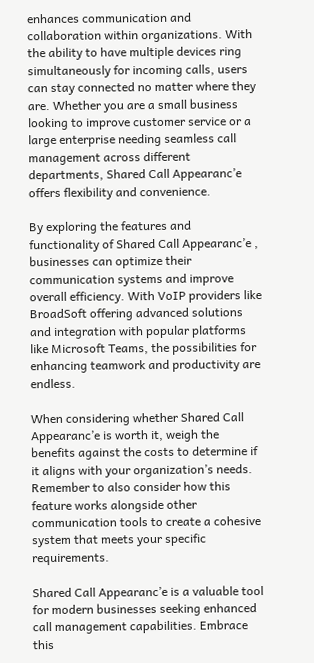enhances communication and collaboration within organizations. With the ability to have multiple devices ring simultaneously for incoming calls, users can stay connected no matter where they are. Whether you are a small business looking to improve customer service or a large enterprise needing seamless call management across different departments, Shared Call Appearanc’e offers flexibility and convenience.

By exploring the features and functionality of Shared Call Appearanc’e , businesses can optimize their communication systems and improve overall efficiency. With VoIP providers like BroadSoft offering advanced solutions and integration with popular platforms like Microsoft Teams, the possibilities for enhancing teamwork and productivity are endless.

When considering whether Shared Call Appearanc’e is worth it, weigh the benefits against the costs to determine if it aligns with your organization’s needs. Remember to also consider how this feature works alongside other communication tools to create a cohesive system that meets your specific requirements.

Shared Call Appearanc’e is a valuable tool for modern businesses seeking enhanced call management capabilities. Embrace this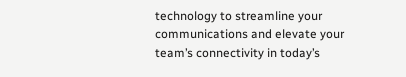technology to streamline your communications and elevate your team’s connectivity in today’s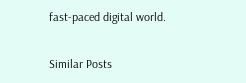fast-paced digital world.

Similar Posts